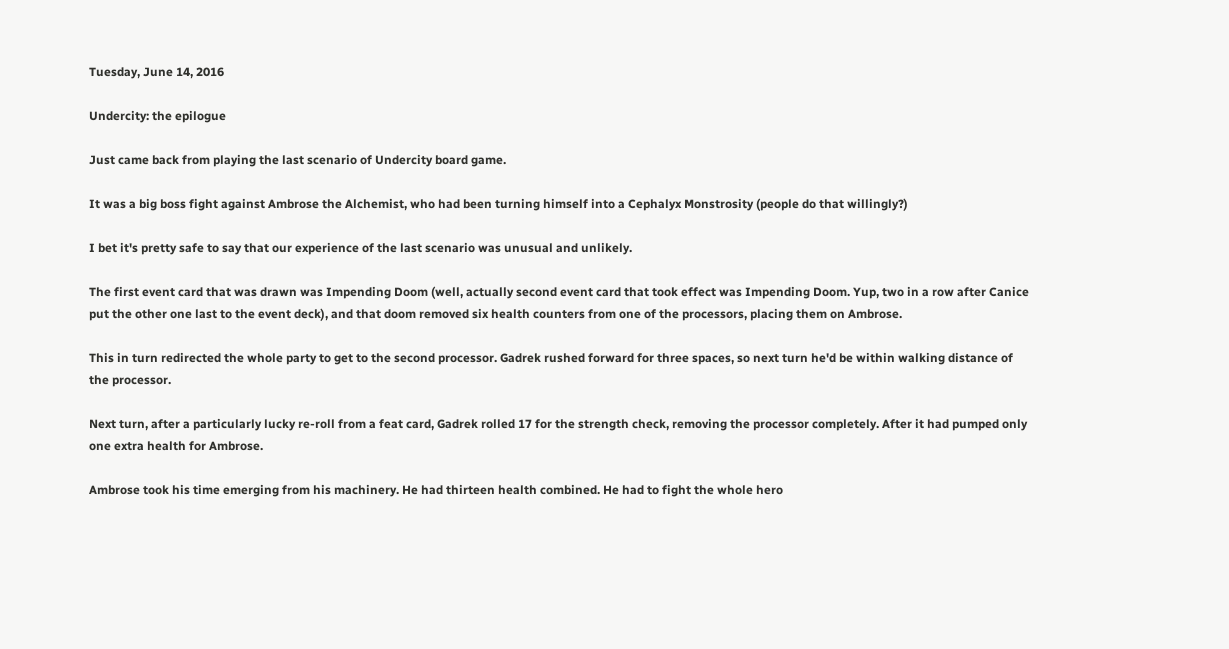Tuesday, June 14, 2016

Undercity: the epilogue

Just came back from playing the last scenario of Undercity board game.

It was a big boss fight against Ambrose the Alchemist, who had been turning himself into a Cephalyx Monstrosity (people do that willingly?)

I bet it's pretty safe to say that our experience of the last scenario was unusual and unlikely.

The first event card that was drawn was Impending Doom (well, actually second event card that took effect was Impending Doom. Yup, two in a row after Canice put the other one last to the event deck), and that doom removed six health counters from one of the processors, placing them on Ambrose.

This in turn redirected the whole party to get to the second processor. Gadrek rushed forward for three spaces, so next turn he'd be within walking distance of the processor.

Next turn, after a particularly lucky re-roll from a feat card, Gadrek rolled 17 for the strength check, removing the processor completely. After it had pumped only one extra health for Ambrose.

Ambrose took his time emerging from his machinery. He had thirteen health combined. He had to fight the whole hero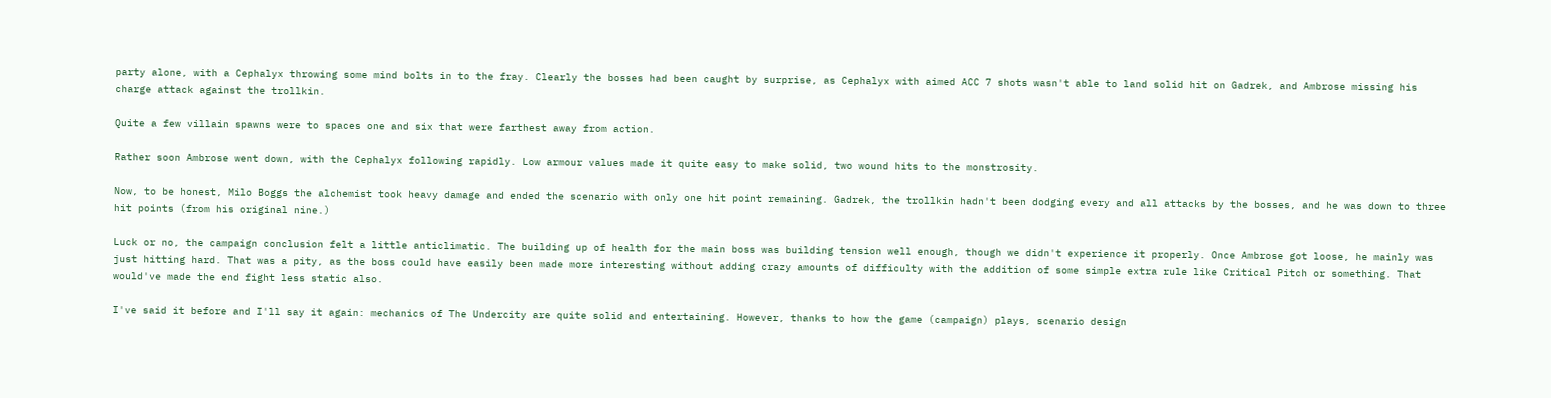party alone, with a Cephalyx throwing some mind bolts in to the fray. Clearly the bosses had been caught by surprise, as Cephalyx with aimed ACC 7 shots wasn't able to land solid hit on Gadrek, and Ambrose missing his charge attack against the trollkin.

Quite a few villain spawns were to spaces one and six that were farthest away from action.

Rather soon Ambrose went down, with the Cephalyx following rapidly. Low armour values made it quite easy to make solid, two wound hits to the monstrosity.

Now, to be honest, Milo Boggs the alchemist took heavy damage and ended the scenario with only one hit point remaining. Gadrek, the trollkin hadn't been dodging every and all attacks by the bosses, and he was down to three hit points (from his original nine.)

Luck or no, the campaign conclusion felt a little anticlimatic. The building up of health for the main boss was building tension well enough, though we didn't experience it properly. Once Ambrose got loose, he mainly was just hitting hard. That was a pity, as the boss could have easily been made more interesting without adding crazy amounts of difficulty with the addition of some simple extra rule like Critical Pitch or something. That would've made the end fight less static also.

I've said it before and I'll say it again: mechanics of The Undercity are quite solid and entertaining. However, thanks to how the game (campaign) plays, scenario design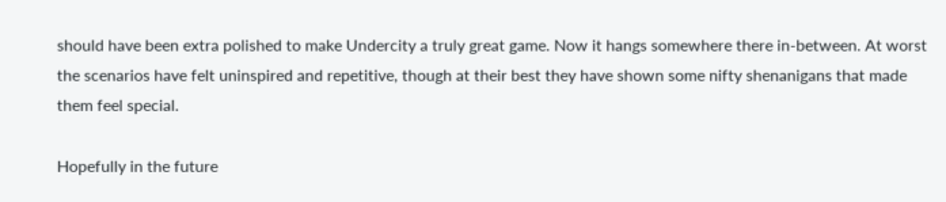should have been extra polished to make Undercity a truly great game. Now it hangs somewhere there in-between. At worst the scenarios have felt uninspired and repetitive, though at their best they have shown some nifty shenanigans that made them feel special.

Hopefully in the future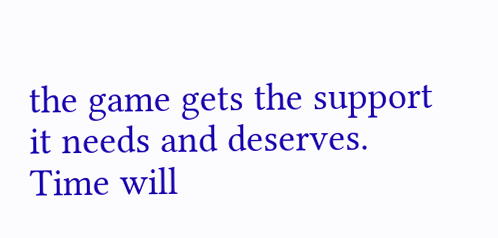the game gets the support it needs and deserves. Time will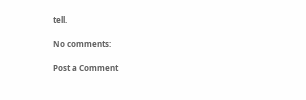tell.

No comments:

Post a Comment